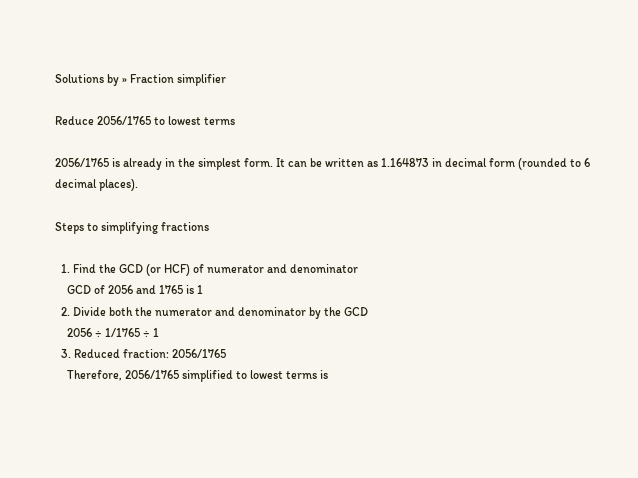Solutions by » Fraction simplifier

Reduce 2056/1765 to lowest terms

2056/1765 is already in the simplest form. It can be written as 1.164873 in decimal form (rounded to 6 decimal places).

Steps to simplifying fractions

  1. Find the GCD (or HCF) of numerator and denominator
    GCD of 2056 and 1765 is 1
  2. Divide both the numerator and denominator by the GCD
    2056 ÷ 1/1765 ÷ 1
  3. Reduced fraction: 2056/1765
    Therefore, 2056/1765 simplified to lowest terms is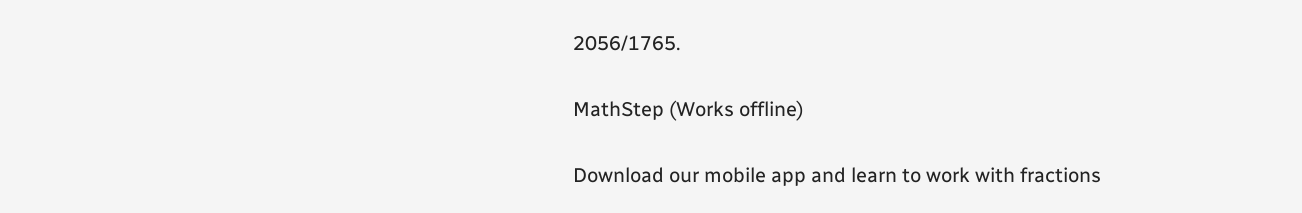2056/1765.

MathStep (Works offline)

Download our mobile app and learn to work with fractions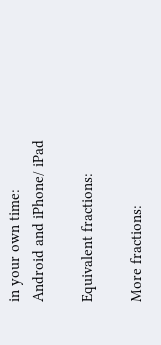in your own time:
Android and iPhone/ iPad

Equivalent fractions:

More fractions: